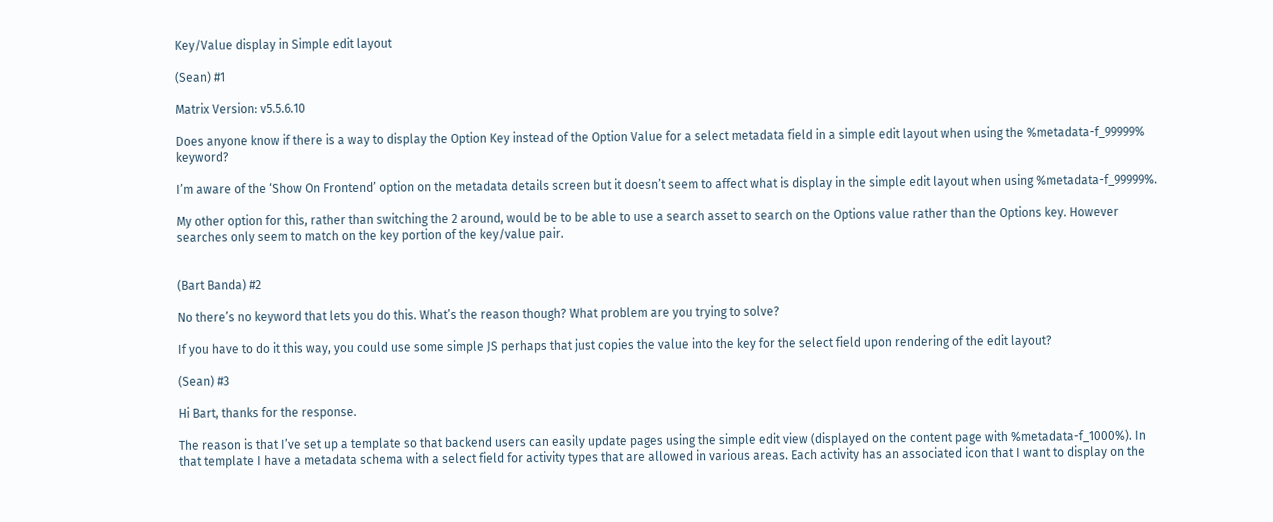Key/Value display in Simple edit layout

(Sean) #1

Matrix Version: v5.5.6.10

Does anyone know if there is a way to display the Option Key instead of the Option Value for a select metadata field in a simple edit layout when using the %metadata-f_99999% keyword?

I’m aware of the ‘Show On Frontend’ option on the metadata details screen but it doesn’t seem to affect what is display in the simple edit layout when using %metadata-f_99999%.

My other option for this, rather than switching the 2 around, would be to be able to use a search asset to search on the Options value rather than the Options key. However searches only seem to match on the key portion of the key/value pair.


(Bart Banda) #2

No there’s no keyword that lets you do this. What’s the reason though? What problem are you trying to solve?

If you have to do it this way, you could use some simple JS perhaps that just copies the value into the key for the select field upon rendering of the edit layout?

(Sean) #3

Hi Bart, thanks for the response.

The reason is that I’ve set up a template so that backend users can easily update pages using the simple edit view (displayed on the content page with %metadata-f_1000%). In that template I have a metadata schema with a select field for activity types that are allowed in various areas. Each activity has an associated icon that I want to display on the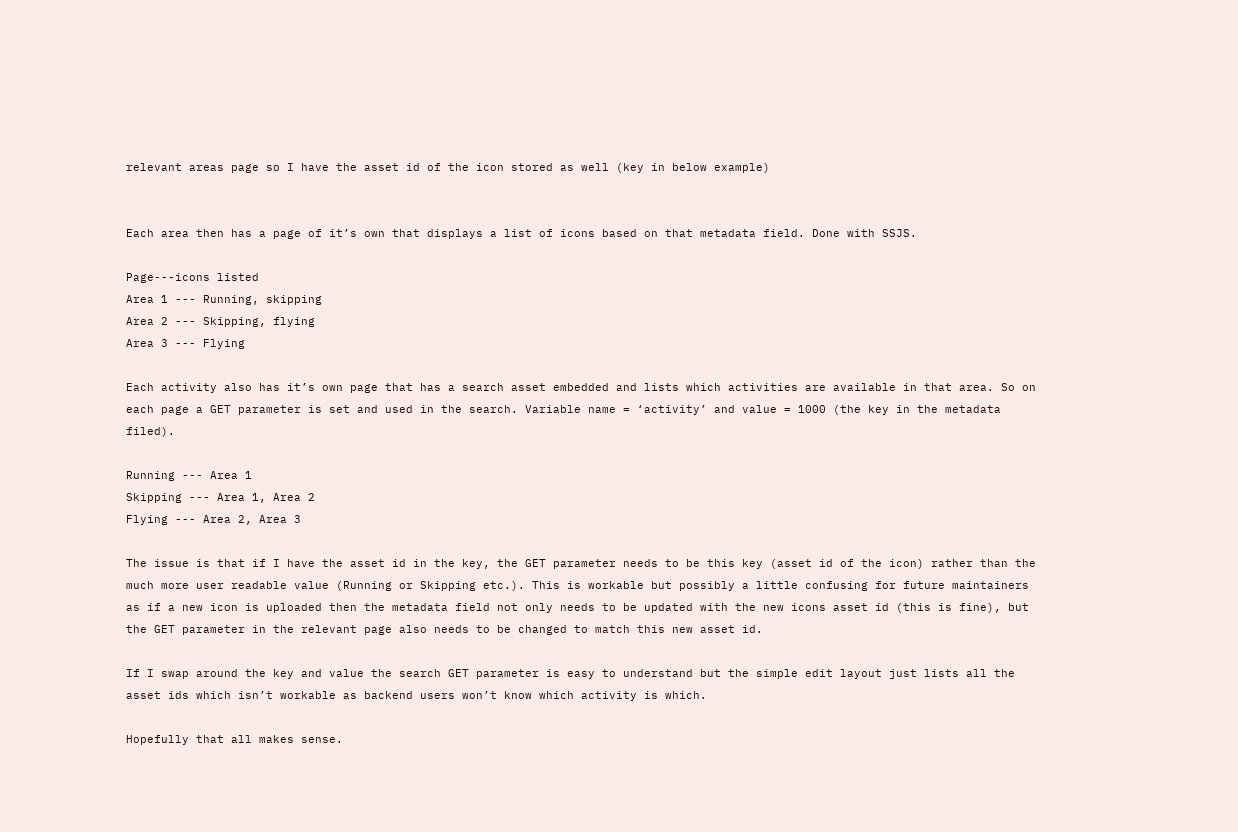relevant areas page so I have the asset id of the icon stored as well (key in below example)


Each area then has a page of it’s own that displays a list of icons based on that metadata field. Done with SSJS.

Page---icons listed
Area 1 --- Running, skipping
Area 2 --- Skipping, flying
Area 3 --- Flying

Each activity also has it’s own page that has a search asset embedded and lists which activities are available in that area. So on each page a GET parameter is set and used in the search. Variable name = ‘activity’ and value = 1000 (the key in the metadata filed).

Running --- Area 1
Skipping --- Area 1, Area 2
Flying --- Area 2, Area 3

The issue is that if I have the asset id in the key, the GET parameter needs to be this key (asset id of the icon) rather than the much more user readable value (Running or Skipping etc.). This is workable but possibly a little confusing for future maintainers as if a new icon is uploaded then the metadata field not only needs to be updated with the new icons asset id (this is fine), but the GET parameter in the relevant page also needs to be changed to match this new asset id.

If I swap around the key and value the search GET parameter is easy to understand but the simple edit layout just lists all the asset ids which isn’t workable as backend users won’t know which activity is which.

Hopefully that all makes sense.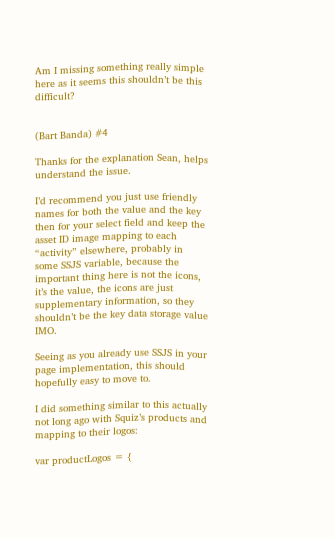Am I missing something really simple here as it seems this shouldn’t be this difficult?


(Bart Banda) #4

Thanks for the explanation Sean, helps understand the issue.

I’d recommend you just use friendly names for both the value and the key then for your select field and keep the asset ID image mapping to each “activity” elsewhere, probably in some SSJS variable, because the important thing here is not the icons, it’s the value, the icons are just supplementary information, so they shouldn’t be the key data storage value IMO.

Seeing as you already use SSJS in your page implementation, this should hopefully easy to move to.

I did something similar to this actually not long ago with Squiz’s products and mapping to their logos:

var productLogos = {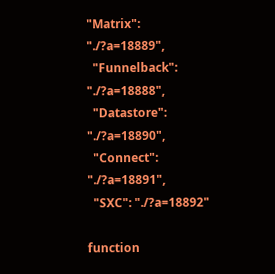"Matrix": "./?a=18889",
  "Funnelback": "./?a=18888",
  "Datastore": "./?a=18890",
  "Connect": "./?a=18891",
  "SXC": "./?a=18892"

function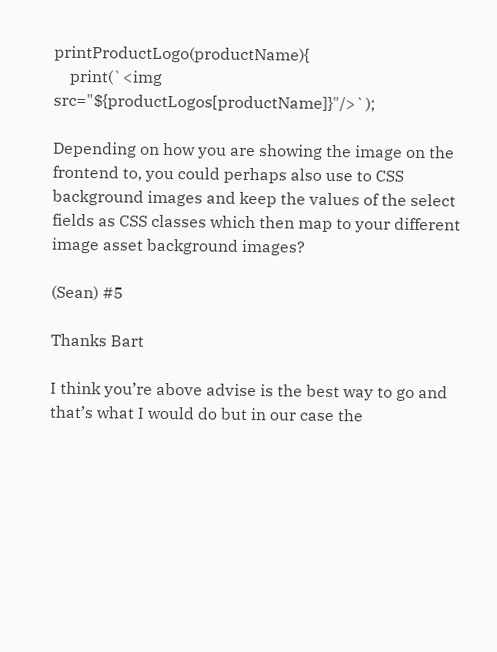printProductLogo(productName){
    print(`<img src="${productLogos[productName]}"/>`);

Depending on how you are showing the image on the frontend to, you could perhaps also use to CSS background images and keep the values of the select fields as CSS classes which then map to your different image asset background images?

(Sean) #5

Thanks Bart

I think you’re above advise is the best way to go and that’s what I would do but in our case the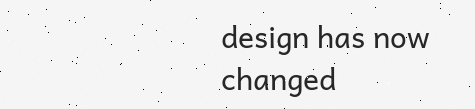design has now changed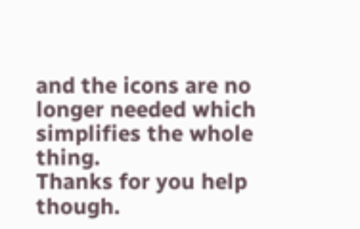and the icons are no longer needed which simplifies the whole thing.
Thanks for you help though.